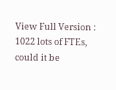View Full Version : 1022 lots of FTEs, could it be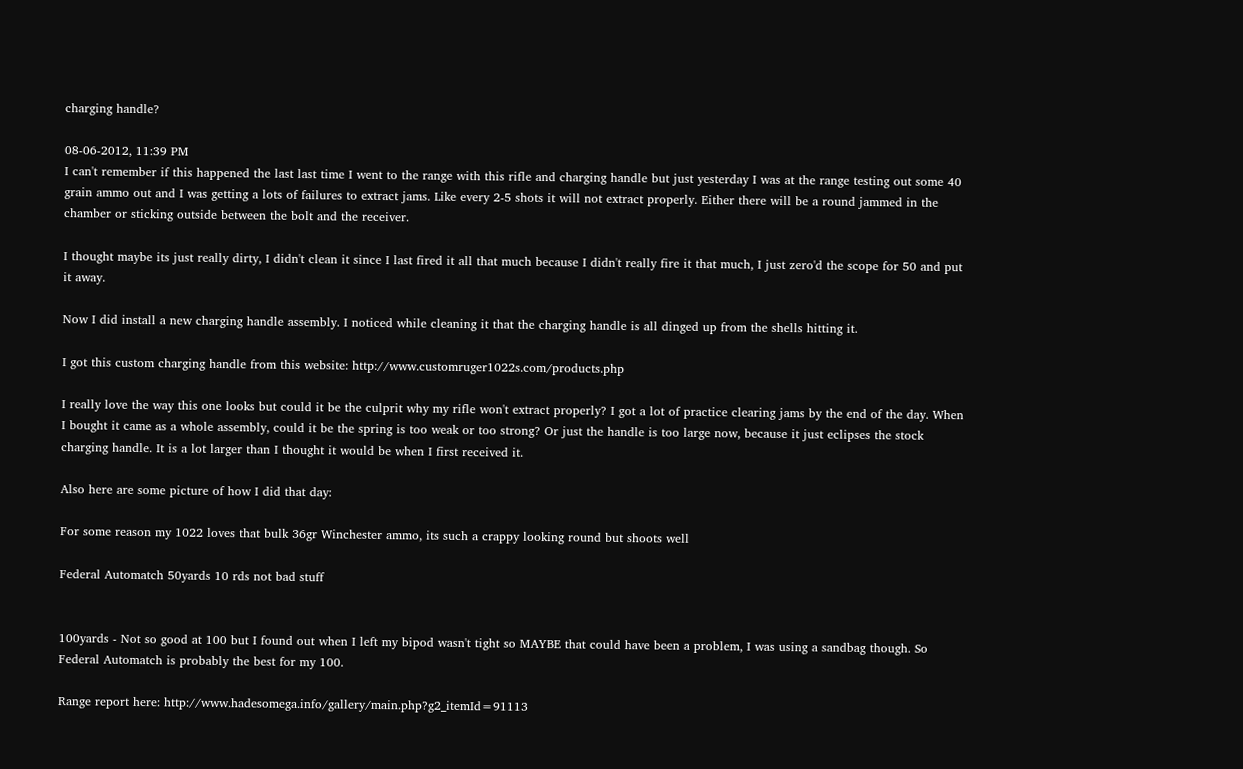charging handle?

08-06-2012, 11:39 PM
I can't remember if this happened the last last time I went to the range with this rifle and charging handle but just yesterday I was at the range testing out some 40 grain ammo out and I was getting a lots of failures to extract jams. Like every 2-5 shots it will not extract properly. Either there will be a round jammed in the chamber or sticking outside between the bolt and the receiver.

I thought maybe its just really dirty, I didn't clean it since I last fired it all that much because I didn't really fire it that much, I just zero'd the scope for 50 and put it away.

Now I did install a new charging handle assembly. I noticed while cleaning it that the charging handle is all dinged up from the shells hitting it.

I got this custom charging handle from this website: http://www.customruger1022s.com/products.php

I really love the way this one looks but could it be the culprit why my rifle won't extract properly? I got a lot of practice clearing jams by the end of the day. When I bought it came as a whole assembly, could it be the spring is too weak or too strong? Or just the handle is too large now, because it just eclipses the stock charging handle. It is a lot larger than I thought it would be when I first received it.

Also here are some picture of how I did that day:

For some reason my 1022 loves that bulk 36gr Winchester ammo, its such a crappy looking round but shoots well

Federal Automatch 50yards 10 rds not bad stuff


100yards - Not so good at 100 but I found out when I left my bipod wasn't tight so MAYBE that could have been a problem, I was using a sandbag though. So Federal Automatch is probably the best for my 100.

Range report here: http://www.hadesomega.info/gallery/main.php?g2_itemId=91113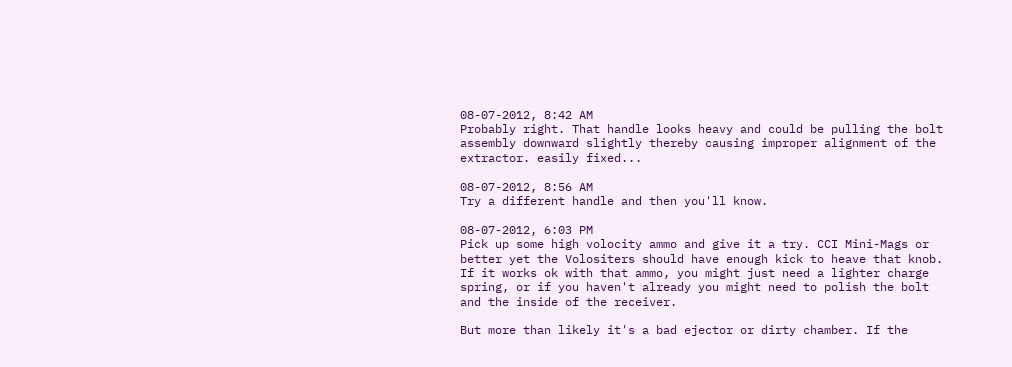08-07-2012, 8:42 AM
Probably right. That handle looks heavy and could be pulling the bolt assembly downward slightly thereby causing improper alignment of the extractor. easily fixed...

08-07-2012, 8:56 AM
Try a different handle and then you'll know.

08-07-2012, 6:03 PM
Pick up some high volocity ammo and give it a try. CCI Mini-Mags or better yet the Volositers should have enough kick to heave that knob. If it works ok with that ammo, you might just need a lighter charge spring, or if you haven't already you might need to polish the bolt and the inside of the receiver.

But more than likely it's a bad ejector or dirty chamber. If the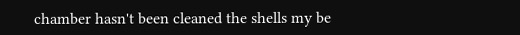chamber hasn't been cleaned the shells my be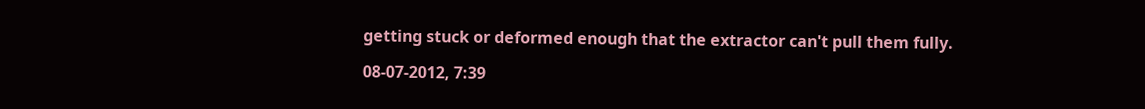getting stuck or deformed enough that the extractor can't pull them fully.

08-07-2012, 7:39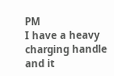PM
I have a heavy charging handle and it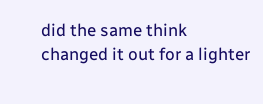did the same think
changed it out for a lighter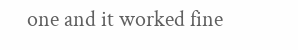one and it worked fine